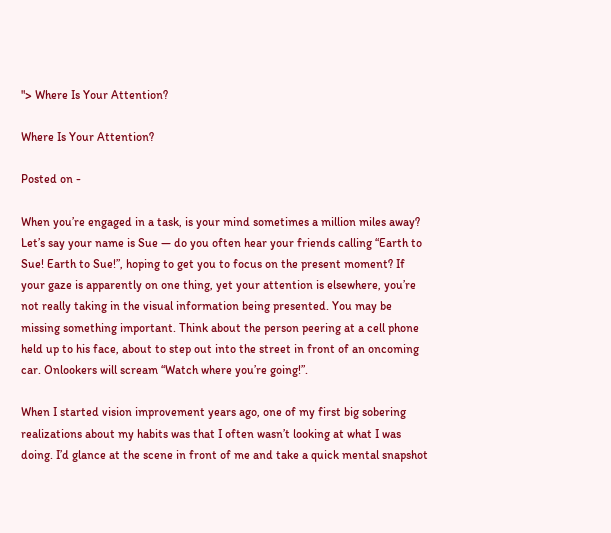"> Where Is Your Attention?

Where Is Your Attention?

Posted on -

When you’re engaged in a task, is your mind sometimes a million miles away? Let’s say your name is Sue — do you often hear your friends calling “Earth to Sue! Earth to Sue!”, hoping to get you to focus on the present moment? If your gaze is apparently on one thing, yet your attention is elsewhere, you’re not really taking in the visual information being presented. You may be missing something important. Think about the person peering at a cell phone held up to his face, about to step out into the street in front of an oncoming car. Onlookers will scream “Watch where you’re going!”.

When I started vision improvement years ago, one of my first big sobering realizations about my habits was that I often wasn’t looking at what I was doing. I’d glance at the scene in front of me and take a quick mental snapshot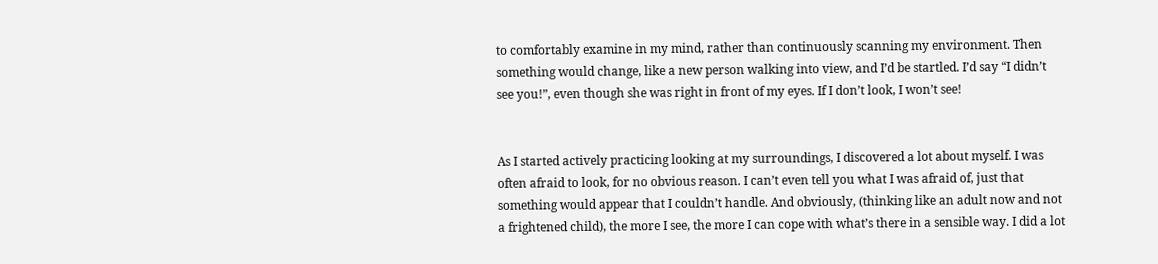to comfortably examine in my mind, rather than continuously scanning my environment. Then something would change, like a new person walking into view, and I’d be startled. I’d say “I didn’t see you!”, even though she was right in front of my eyes. If I don’t look, I won’t see!


As I started actively practicing looking at my surroundings, I discovered a lot about myself. I was often afraid to look, for no obvious reason. I can’t even tell you what I was afraid of, just that something would appear that I couldn’t handle. And obviously, (thinking like an adult now and not a frightened child), the more I see, the more I can cope with what’s there in a sensible way. I did a lot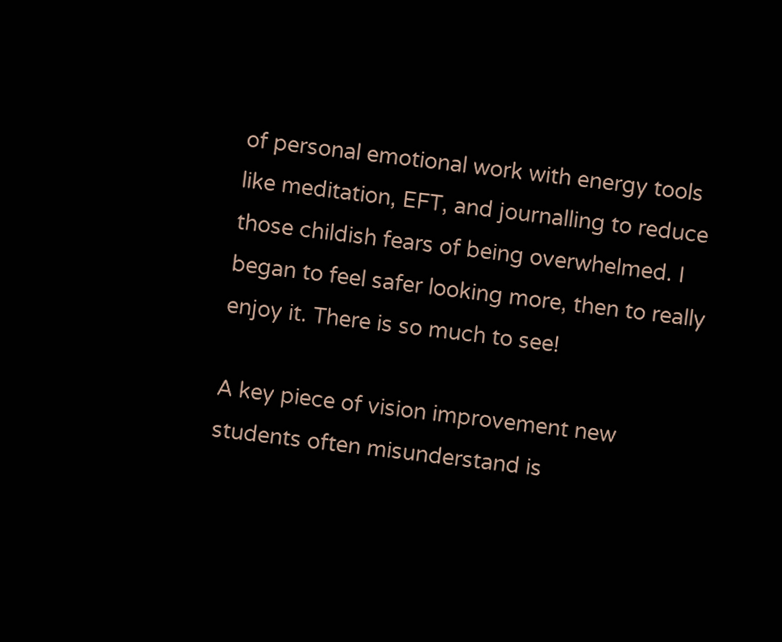of personal emotional work with energy tools like meditation, EFT, and journalling to reduce those childish fears of being overwhelmed. I began to feel safer looking more, then to really enjoy it. There is so much to see!

A key piece of vision improvement new students often misunderstand is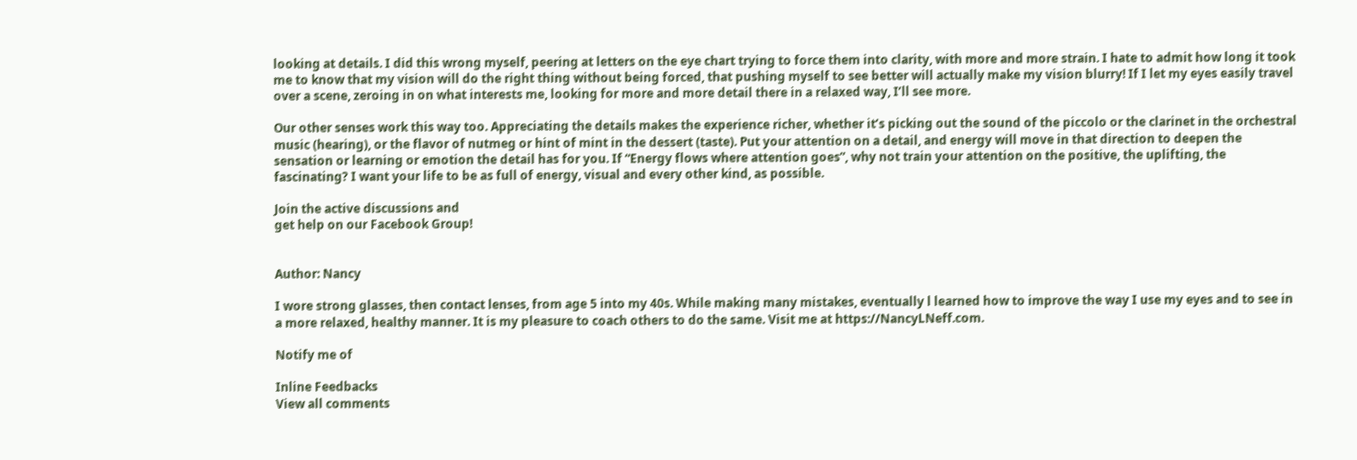looking at details. I did this wrong myself, peering at letters on the eye chart trying to force them into clarity, with more and more strain. I hate to admit how long it took me to know that my vision will do the right thing without being forced, that pushing myself to see better will actually make my vision blurry! If I let my eyes easily travel over a scene, zeroing in on what interests me, looking for more and more detail there in a relaxed way, I’ll see more.

Our other senses work this way too. Appreciating the details makes the experience richer, whether it’s picking out the sound of the piccolo or the clarinet in the orchestral music (hearing), or the flavor of nutmeg or hint of mint in the dessert (taste). Put your attention on a detail, and energy will move in that direction to deepen the sensation or learning or emotion the detail has for you. If “Energy flows where attention goes”, why not train your attention on the positive, the uplifting, the fascinating? I want your life to be as full of energy, visual and every other kind, as possible.

Join the active discussions and
get help on our Facebook Group!


Author: Nancy

I wore strong glasses, then contact lenses, from age 5 into my 40s. While making many mistakes, eventually l learned how to improve the way I use my eyes and to see in a more relaxed, healthy manner. It is my pleasure to coach others to do the same. Visit me at https://NancyLNeff.com.

Notify me of

Inline Feedbacks
View all comments